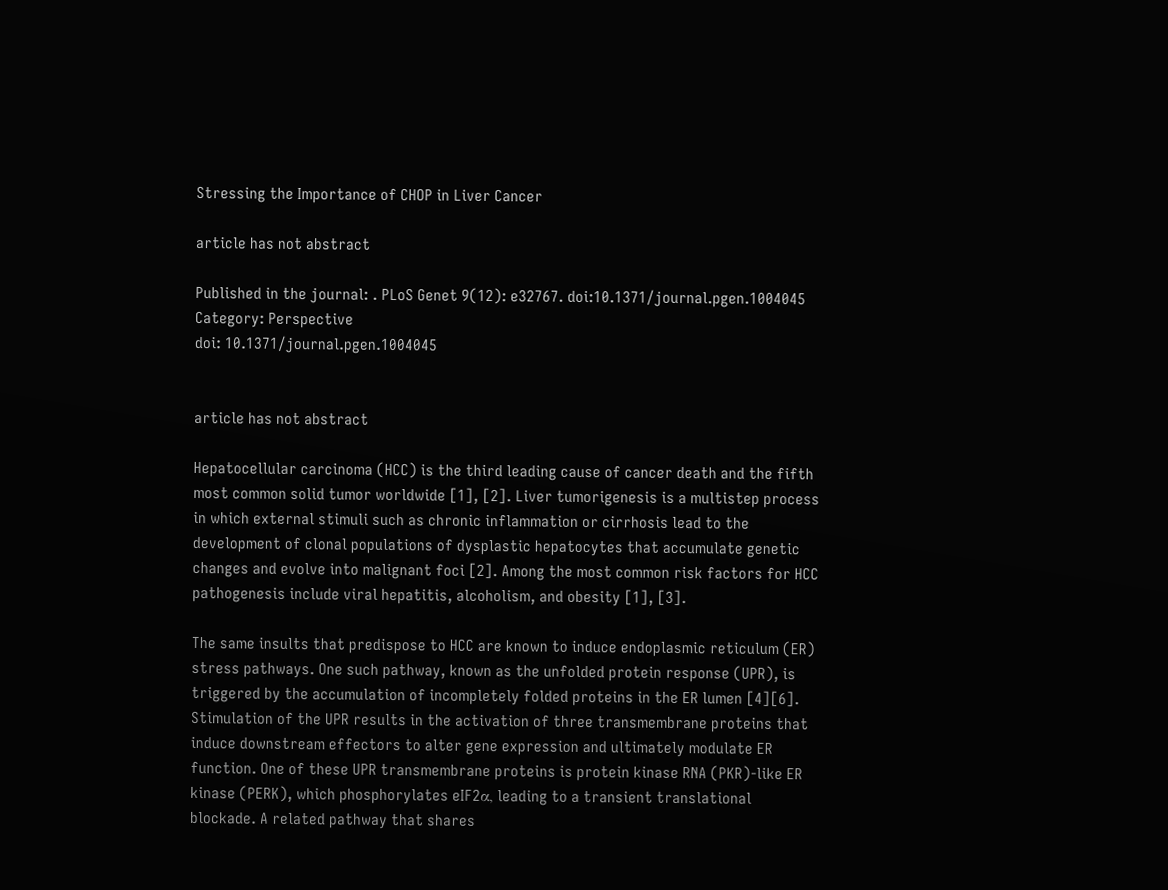Stressing the Importance of CHOP in Liver Cancer

article has not abstract

Published in the journal: . PLoS Genet 9(12): e32767. doi:10.1371/journal.pgen.1004045
Category: Perspective
doi: 10.1371/journal.pgen.1004045


article has not abstract

Hepatocellular carcinoma (HCC) is the third leading cause of cancer death and the fifth most common solid tumor worldwide [1], [2]. Liver tumorigenesis is a multistep process in which external stimuli such as chronic inflammation or cirrhosis lead to the development of clonal populations of dysplastic hepatocytes that accumulate genetic changes and evolve into malignant foci [2]. Among the most common risk factors for HCC pathogenesis include viral hepatitis, alcoholism, and obesity [1], [3].

The same insults that predispose to HCC are known to induce endoplasmic reticulum (ER) stress pathways. One such pathway, known as the unfolded protein response (UPR), is triggered by the accumulation of incompletely folded proteins in the ER lumen [4][6]. Stimulation of the UPR results in the activation of three transmembrane proteins that induce downstream effectors to alter gene expression and ultimately modulate ER function. One of these UPR transmembrane proteins is protein kinase RNA (PKR)-like ER kinase (PERK), which phosphorylates eIF2α, leading to a transient translational blockade. A related pathway that shares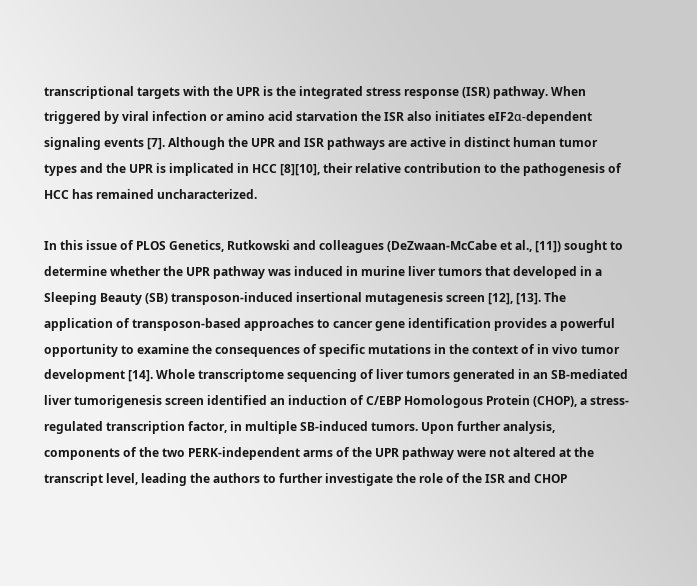transcriptional targets with the UPR is the integrated stress response (ISR) pathway. When triggered by viral infection or amino acid starvation the ISR also initiates eIF2α-dependent signaling events [7]. Although the UPR and ISR pathways are active in distinct human tumor types and the UPR is implicated in HCC [8][10], their relative contribution to the pathogenesis of HCC has remained uncharacterized.

In this issue of PLOS Genetics, Rutkowski and colleagues (DeZwaan-McCabe et al., [11]) sought to determine whether the UPR pathway was induced in murine liver tumors that developed in a Sleeping Beauty (SB) transposon-induced insertional mutagenesis screen [12], [13]. The application of transposon-based approaches to cancer gene identification provides a powerful opportunity to examine the consequences of specific mutations in the context of in vivo tumor development [14]. Whole transcriptome sequencing of liver tumors generated in an SB-mediated liver tumorigenesis screen identified an induction of C/EBP Homologous Protein (CHOP), a stress-regulated transcription factor, in multiple SB-induced tumors. Upon further analysis, components of the two PERK-independent arms of the UPR pathway were not altered at the transcript level, leading the authors to further investigate the role of the ISR and CHOP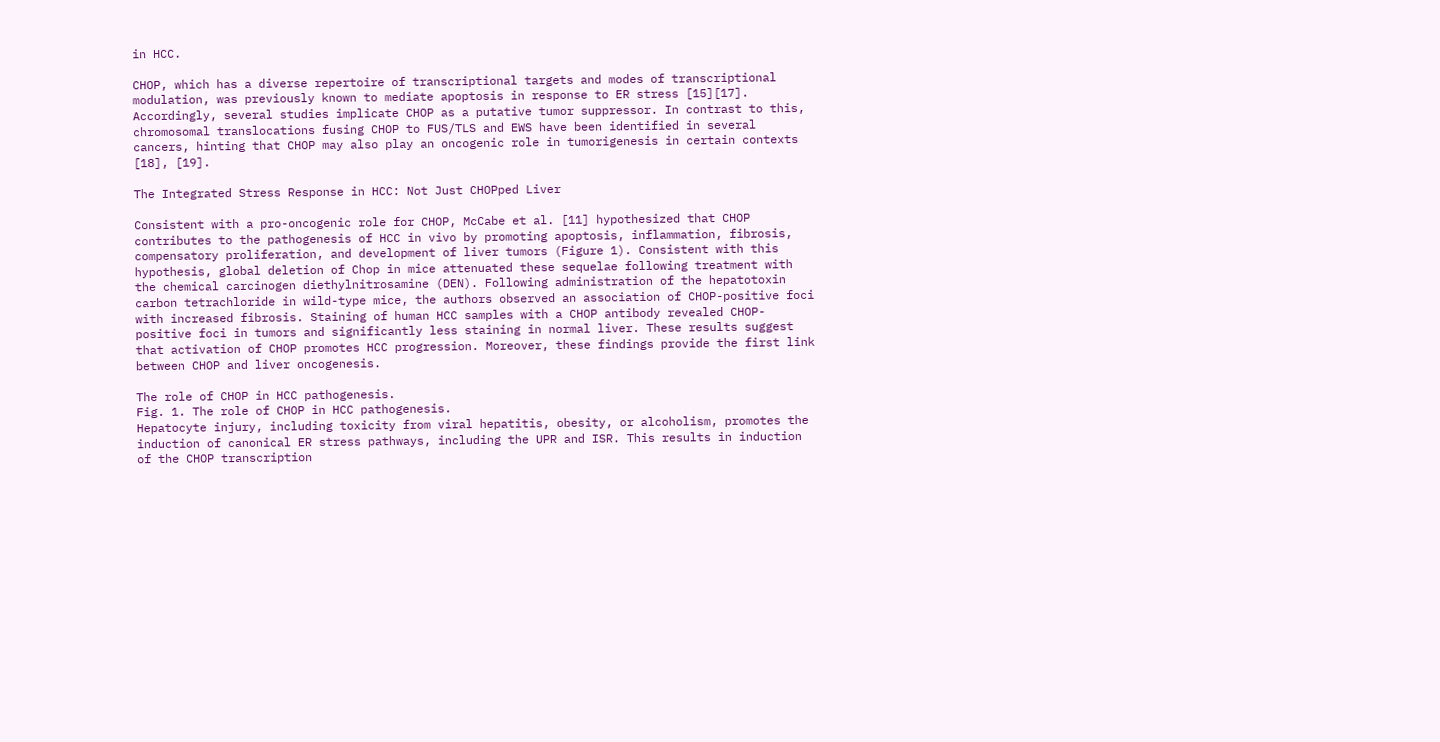in HCC.

CHOP, which has a diverse repertoire of transcriptional targets and modes of transcriptional modulation, was previously known to mediate apoptosis in response to ER stress [15][17]. Accordingly, several studies implicate CHOP as a putative tumor suppressor. In contrast to this, chromosomal translocations fusing CHOP to FUS/TLS and EWS have been identified in several cancers, hinting that CHOP may also play an oncogenic role in tumorigenesis in certain contexts [18], [19].

The Integrated Stress Response in HCC: Not Just CHOPped Liver

Consistent with a pro-oncogenic role for CHOP, McCabe et al. [11] hypothesized that CHOP contributes to the pathogenesis of HCC in vivo by promoting apoptosis, inflammation, fibrosis, compensatory proliferation, and development of liver tumors (Figure 1). Consistent with this hypothesis, global deletion of Chop in mice attenuated these sequelae following treatment with the chemical carcinogen diethylnitrosamine (DEN). Following administration of the hepatotoxin carbon tetrachloride in wild-type mice, the authors observed an association of CHOP-positive foci with increased fibrosis. Staining of human HCC samples with a CHOP antibody revealed CHOP-positive foci in tumors and significantly less staining in normal liver. These results suggest that activation of CHOP promotes HCC progression. Moreover, these findings provide the first link between CHOP and liver oncogenesis.

The role of CHOP in HCC pathogenesis.
Fig. 1. The role of CHOP in HCC pathogenesis.
Hepatocyte injury, including toxicity from viral hepatitis, obesity, or alcoholism, promotes the induction of canonical ER stress pathways, including the UPR and ISR. This results in induction of the CHOP transcription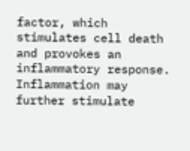factor, which stimulates cell death and provokes an inflammatory response. Inflammation may further stimulate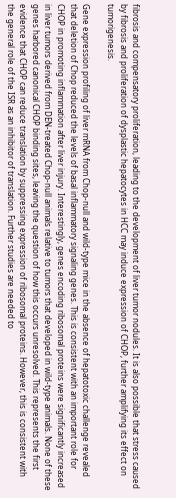fibrosis and compensatory proliferation, leading to the development of liver tumor nodules. It is also possible that stress caused by fibrosis and proliferation of dysplastic hepatocytes in HCC may induce expression of CHOP, further amplifying its effect on tumorigenesis.

Gene expression profiling of liver mRNA from Chop-null and wild-type mice in the absence of hepatotoxic challenge revealed that deletion of Chop reduced the levels of basal inflammatory signaling genes. This is consistent with an important role for CHOP in promoting inflammation after liver injury. Interestingly, genes encoding ribosomal proteins were significantly increased in liver tumors derived from DEN-treated Chop-null animals relative to tumors that developed in wild-type animals. None of these genes harbored canonical CHOP binding sites, leaving the question of how this occurs unresolved. This represents the first evidence that CHOP can reduce translation by suppressing expression of ribosomal proteins. However, this is consistent with the general role of the ISR as an inhibitor of translation. Further studies are needed to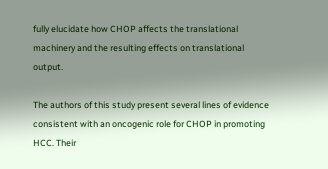fully elucidate how CHOP affects the translational machinery and the resulting effects on translational output.

The authors of this study present several lines of evidence consistent with an oncogenic role for CHOP in promoting HCC. Their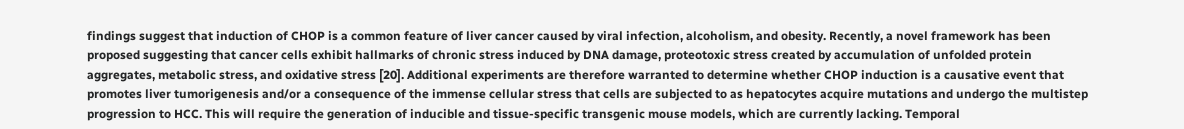findings suggest that induction of CHOP is a common feature of liver cancer caused by viral infection, alcoholism, and obesity. Recently, a novel framework has been proposed suggesting that cancer cells exhibit hallmarks of chronic stress induced by DNA damage, proteotoxic stress created by accumulation of unfolded protein aggregates, metabolic stress, and oxidative stress [20]. Additional experiments are therefore warranted to determine whether CHOP induction is a causative event that promotes liver tumorigenesis and/or a consequence of the immense cellular stress that cells are subjected to as hepatocytes acquire mutations and undergo the multistep progression to HCC. This will require the generation of inducible and tissue-specific transgenic mouse models, which are currently lacking. Temporal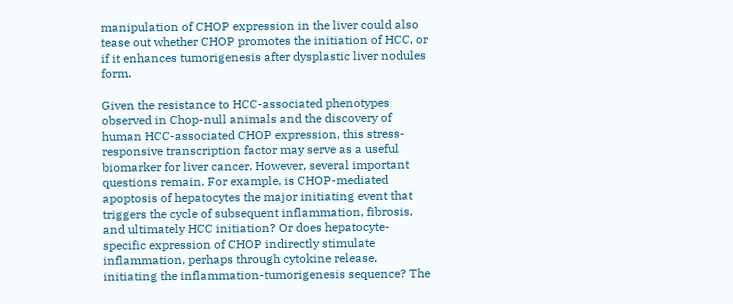manipulation of CHOP expression in the liver could also tease out whether CHOP promotes the initiation of HCC, or if it enhances tumorigenesis after dysplastic liver nodules form.

Given the resistance to HCC-associated phenotypes observed in Chop-null animals and the discovery of human HCC-associated CHOP expression, this stress-responsive transcription factor may serve as a useful biomarker for liver cancer. However, several important questions remain. For example, is CHOP-mediated apoptosis of hepatocytes the major initiating event that triggers the cycle of subsequent inflammation, fibrosis, and ultimately HCC initiation? Or does hepatocyte-specific expression of CHOP indirectly stimulate inflammation, perhaps through cytokine release, initiating the inflammation-tumorigenesis sequence? The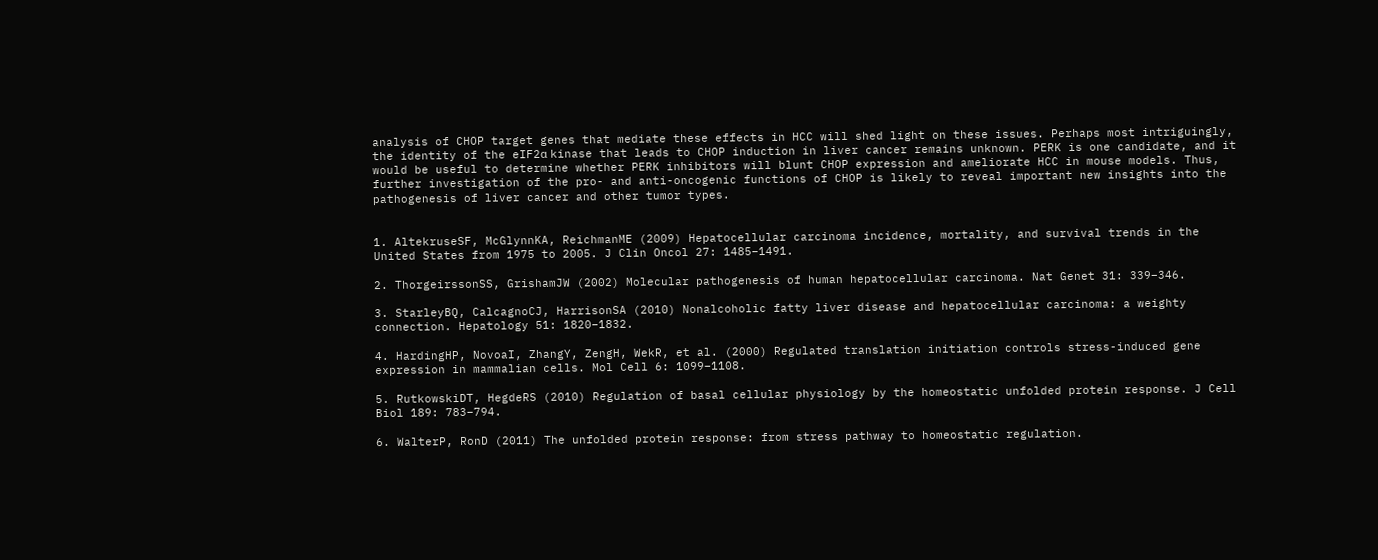analysis of CHOP target genes that mediate these effects in HCC will shed light on these issues. Perhaps most intriguingly, the identity of the eIF2α kinase that leads to CHOP induction in liver cancer remains unknown. PERK is one candidate, and it would be useful to determine whether PERK inhibitors will blunt CHOP expression and ameliorate HCC in mouse models. Thus, further investigation of the pro- and anti-oncogenic functions of CHOP is likely to reveal important new insights into the pathogenesis of liver cancer and other tumor types.


1. AltekruseSF, McGlynnKA, ReichmanME (2009) Hepatocellular carcinoma incidence, mortality, and survival trends in the United States from 1975 to 2005. J Clin Oncol 27: 1485–1491.

2. ThorgeirssonSS, GrishamJW (2002) Molecular pathogenesis of human hepatocellular carcinoma. Nat Genet 31: 339–346.

3. StarleyBQ, CalcagnoCJ, HarrisonSA (2010) Nonalcoholic fatty liver disease and hepatocellular carcinoma: a weighty connection. Hepatology 51: 1820–1832.

4. HardingHP, NovoaI, ZhangY, ZengH, WekR, et al. (2000) Regulated translation initiation controls stress-induced gene expression in mammalian cells. Mol Cell 6: 1099–1108.

5. RutkowskiDT, HegdeRS (2010) Regulation of basal cellular physiology by the homeostatic unfolded protein response. J Cell Biol 189: 783–794.

6. WalterP, RonD (2011) The unfolded protein response: from stress pathway to homeostatic regulation.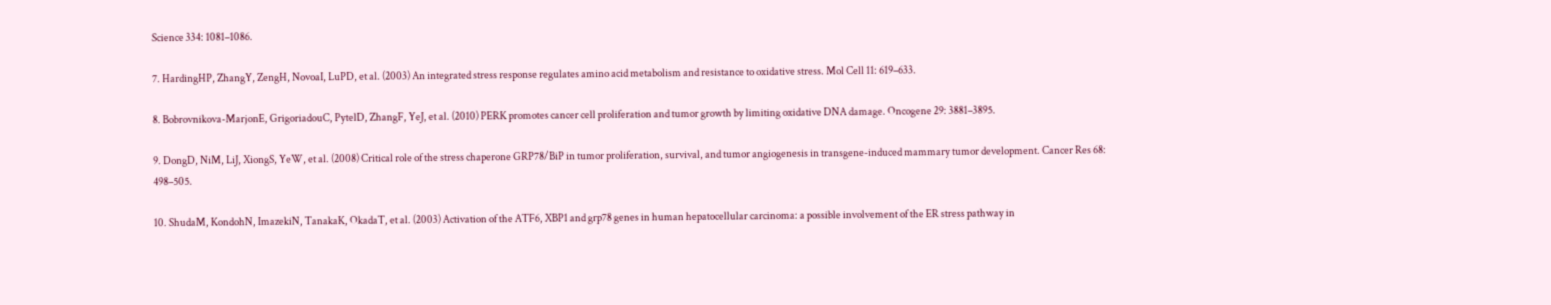Science 334: 1081–1086.

7. HardingHP, ZhangY, ZengH, NovoaI, LuPD, et al. (2003) An integrated stress response regulates amino acid metabolism and resistance to oxidative stress. Mol Cell 11: 619–633.

8. Bobrovnikova-MarjonE, GrigoriadouC, PytelD, ZhangF, YeJ, et al. (2010) PERK promotes cancer cell proliferation and tumor growth by limiting oxidative DNA damage. Oncogene 29: 3881–3895.

9. DongD, NiM, LiJ, XiongS, YeW, et al. (2008) Critical role of the stress chaperone GRP78/BiP in tumor proliferation, survival, and tumor angiogenesis in transgene-induced mammary tumor development. Cancer Res 68: 498–505.

10. ShudaM, KondohN, ImazekiN, TanakaK, OkadaT, et al. (2003) Activation of the ATF6, XBP1 and grp78 genes in human hepatocellular carcinoma: a possible involvement of the ER stress pathway in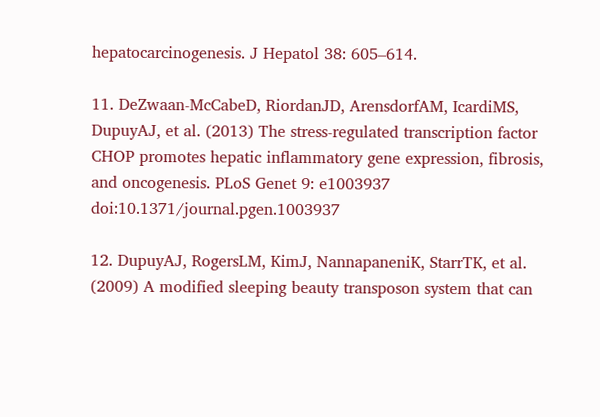hepatocarcinogenesis. J Hepatol 38: 605–614.

11. DeZwaan-McCabeD, RiordanJD, ArensdorfAM, IcardiMS, DupuyAJ, et al. (2013) The stress-regulated transcription factor CHOP promotes hepatic inflammatory gene expression, fibrosis, and oncogenesis. PLoS Genet 9: e1003937 doi:10.1371/journal.pgen.1003937

12. DupuyAJ, RogersLM, KimJ, NannapaneniK, StarrTK, et al. (2009) A modified sleeping beauty transposon system that can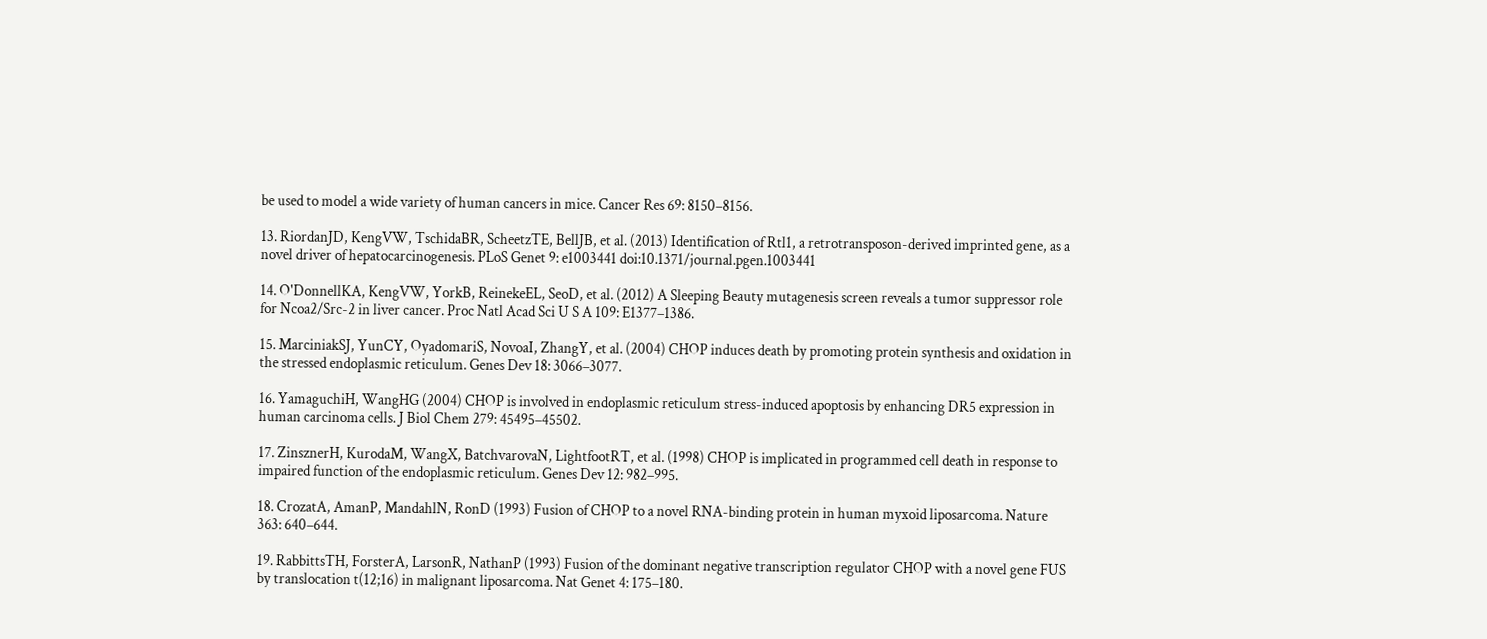be used to model a wide variety of human cancers in mice. Cancer Res 69: 8150–8156.

13. RiordanJD, KengVW, TschidaBR, ScheetzTE, BellJB, et al. (2013) Identification of Rtl1, a retrotransposon-derived imprinted gene, as a novel driver of hepatocarcinogenesis. PLoS Genet 9: e1003441 doi:10.1371/journal.pgen.1003441

14. O'DonnellKA, KengVW, YorkB, ReinekeEL, SeoD, et al. (2012) A Sleeping Beauty mutagenesis screen reveals a tumor suppressor role for Ncoa2/Src-2 in liver cancer. Proc Natl Acad Sci U S A 109: E1377–1386.

15. MarciniakSJ, YunCY, OyadomariS, NovoaI, ZhangY, et al. (2004) CHOP induces death by promoting protein synthesis and oxidation in the stressed endoplasmic reticulum. Genes Dev 18: 3066–3077.

16. YamaguchiH, WangHG (2004) CHOP is involved in endoplasmic reticulum stress-induced apoptosis by enhancing DR5 expression in human carcinoma cells. J Biol Chem 279: 45495–45502.

17. ZinsznerH, KurodaM, WangX, BatchvarovaN, LightfootRT, et al. (1998) CHOP is implicated in programmed cell death in response to impaired function of the endoplasmic reticulum. Genes Dev 12: 982–995.

18. CrozatA, AmanP, MandahlN, RonD (1993) Fusion of CHOP to a novel RNA-binding protein in human myxoid liposarcoma. Nature 363: 640–644.

19. RabbittsTH, ForsterA, LarsonR, NathanP (1993) Fusion of the dominant negative transcription regulator CHOP with a novel gene FUS by translocation t(12;16) in malignant liposarcoma. Nat Genet 4: 175–180.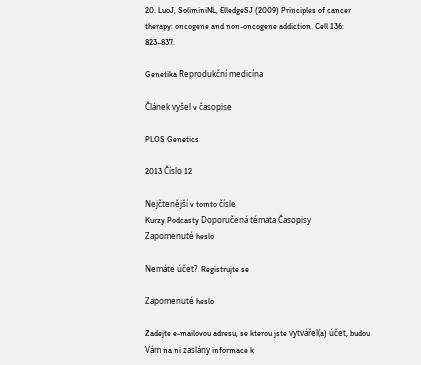20. LuoJ, SoliminiNL, ElledgeSJ (2009) Principles of cancer therapy: oncogene and non-oncogene addiction. Cell 136: 823–837.

Genetika Reprodukční medicína

Článek vyšel v časopise

PLOS Genetics

2013 Číslo 12

Nejčtenější v tomto čísle
Kurzy Podcasty Doporučená témata Časopisy
Zapomenuté heslo

Nemáte účet?  Registrujte se

Zapomenuté heslo

Zadejte e-mailovou adresu, se kterou jste vytvářel(a) účet, budou Vám na ni zaslány informace k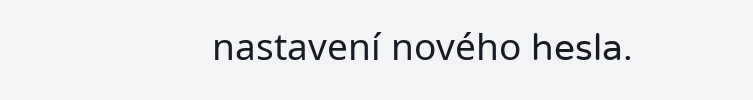nastavení nového hesla.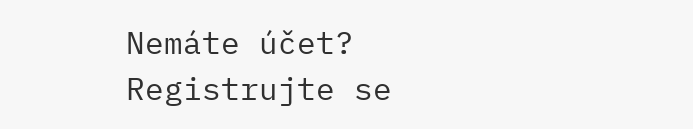Nemáte účet?  Registrujte se